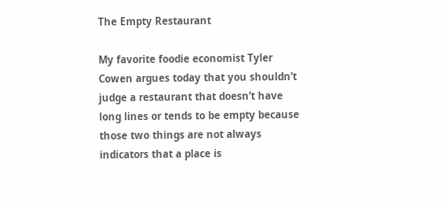The Empty Restaurant

My favorite foodie economist Tyler Cowen argues today that you shouldn’t judge a restaurant that doesn’t have long lines or tends to be empty because those two things are not always indicators that a place is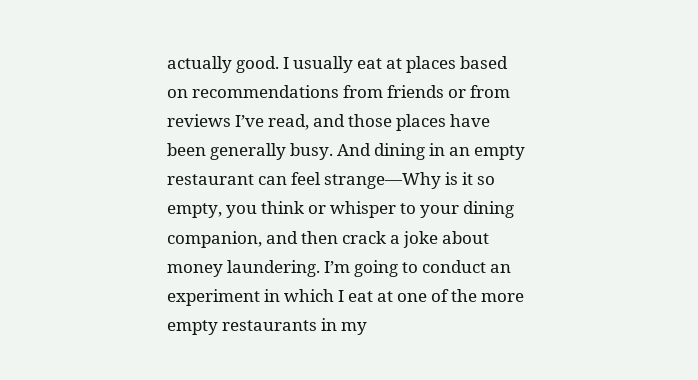actually good. I usually eat at places based on recommendations from friends or from reviews I’ve read, and those places have been generally busy. And dining in an empty restaurant can feel strange—Why is it so empty, you think or whisper to your dining companion, and then crack a joke about money laundering. I’m going to conduct an experiment in which I eat at one of the more empty restaurants in my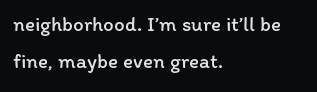neighborhood. I’m sure it’ll be fine, maybe even great.